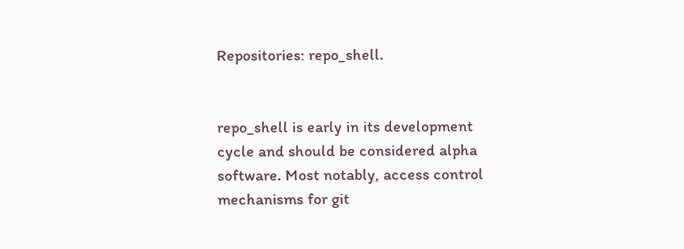Repositories: repo_shell.


repo_shell is early in its development cycle and should be considered alpha software. Most notably, access control mechanisms for git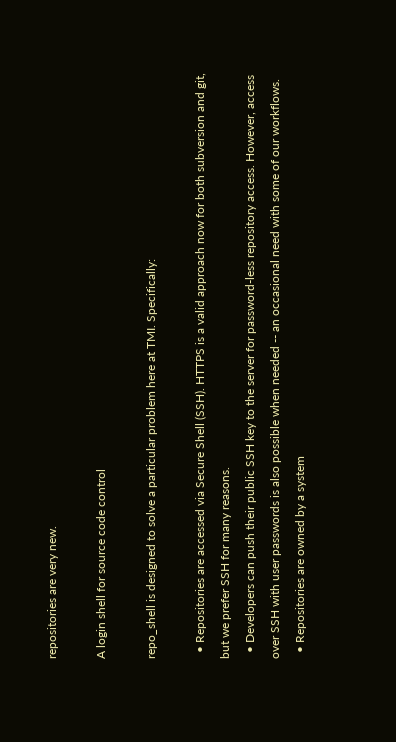repositories are very new.

A login shell for source code control

repo_shell is designed to solve a particular problem here at TMI. Specifically:

  • Repositories are accessed via Secure Shell (SSH). HTTPS is a valid approach now for both subversion and git, but we prefer SSH for many reasons.
  • Developers can push their public SSH key to the server for password-less repository access. However, access over SSH with user passwords is also possible when needed -- an occasional need with some of our workflows.
  • Repositories are owned by a system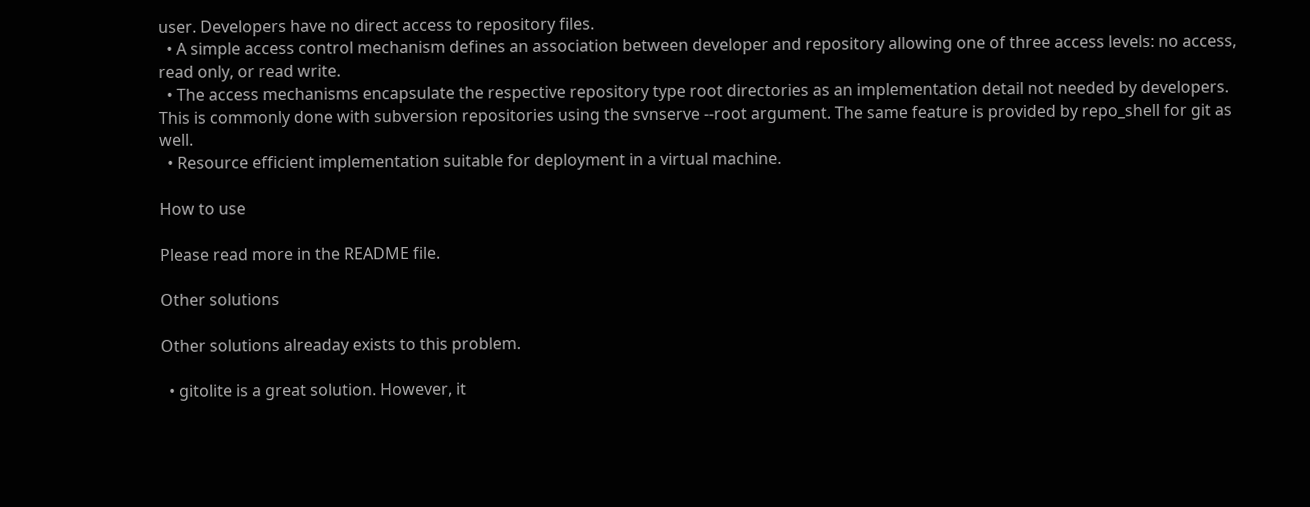user. Developers have no direct access to repository files.
  • A simple access control mechanism defines an association between developer and repository allowing one of three access levels: no access, read only, or read write.
  • The access mechanisms encapsulate the respective repository type root directories as an implementation detail not needed by developers. This is commonly done with subversion repositories using the svnserve --root argument. The same feature is provided by repo_shell for git as well.
  • Resource efficient implementation suitable for deployment in a virtual machine.

How to use

Please read more in the README file.

Other solutions

Other solutions alreaday exists to this problem.

  • gitolite is a great solution. However, it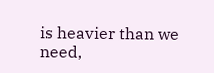is heavier than we need,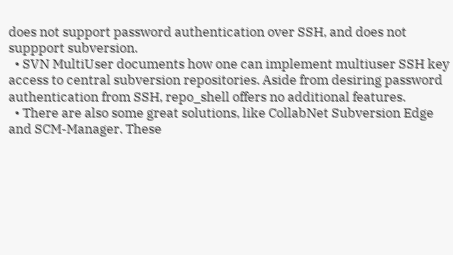does not support password authentication over SSH, and does not suppport subversion.
  • SVN MultiUser documents how one can implement multiuser SSH key access to central subversion repositories. Aside from desiring password authentication from SSH, repo_shell offers no additional features.
  • There are also some great solutions, like CollabNet Subversion Edge and SCM-Manager. These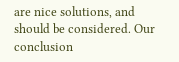are nice solutions, and should be considered. Our conclusion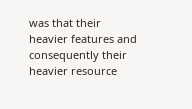was that their heavier features and consequently their heavier resource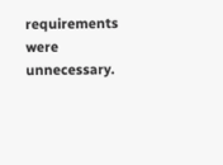requirements were unnecessary.